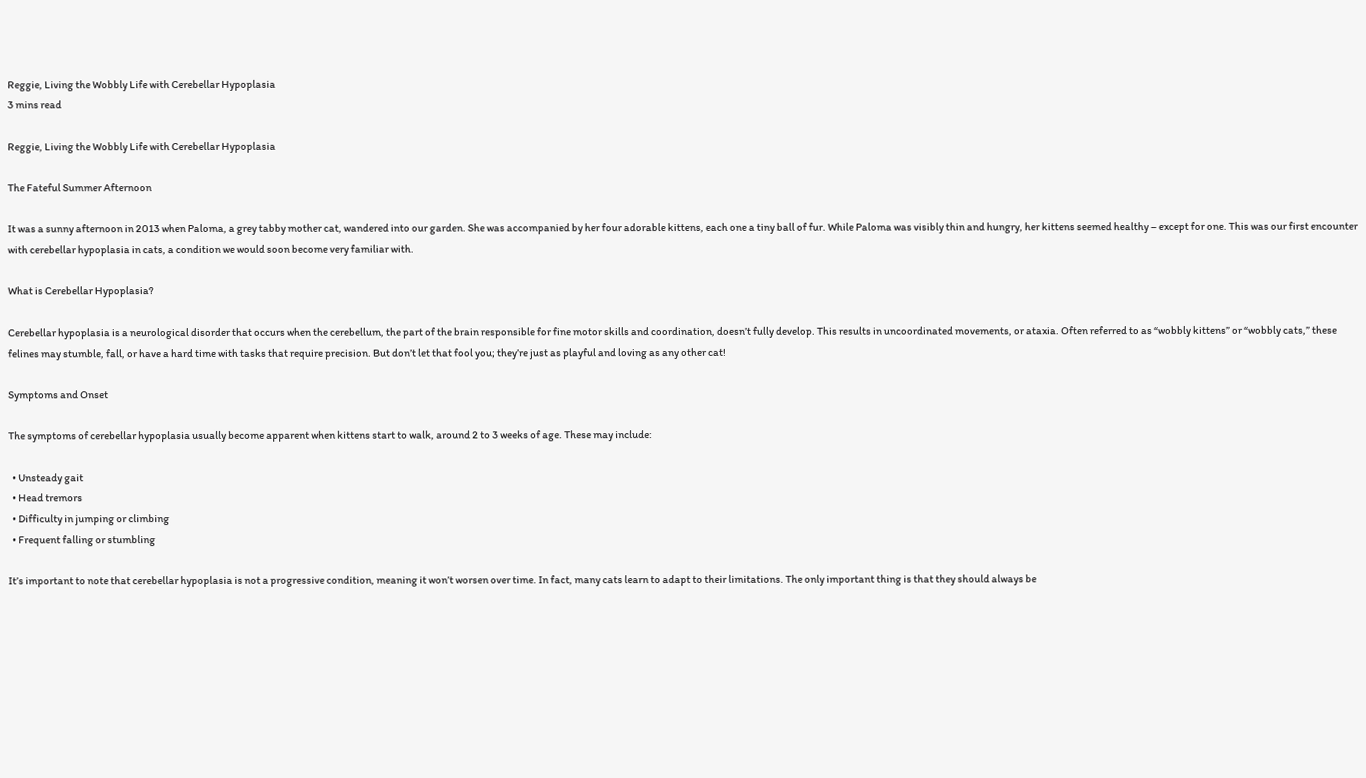Reggie, Living the Wobbly Life with Cerebellar Hypoplasia
3 mins read

Reggie, Living the Wobbly Life with Cerebellar Hypoplasia

The Fateful Summer Afternoon

It was a sunny afternoon in 2013 when Paloma, a grey tabby mother cat, wandered into our garden. She was accompanied by her four adorable kittens, each one a tiny ball of fur. While Paloma was visibly thin and hungry, her kittens seemed healthy – except for one. This was our first encounter with cerebellar hypoplasia in cats, a condition we would soon become very familiar with.

What is Cerebellar Hypoplasia?

Cerebellar hypoplasia is a neurological disorder that occurs when the cerebellum, the part of the brain responsible for fine motor skills and coordination, doesn’t fully develop. This results in uncoordinated movements, or ataxia. Often referred to as “wobbly kittens” or “wobbly cats,” these felines may stumble, fall, or have a hard time with tasks that require precision. But don’t let that fool you; they’re just as playful and loving as any other cat!

Symptoms and Onset

The symptoms of cerebellar hypoplasia usually become apparent when kittens start to walk, around 2 to 3 weeks of age. These may include:

  • Unsteady gait
  • Head tremors
  • Difficulty in jumping or climbing
  • Frequent falling or stumbling

It’s important to note that cerebellar hypoplasia is not a progressive condition, meaning it won’t worsen over time. In fact, many cats learn to adapt to their limitations. The only important thing is that they should always be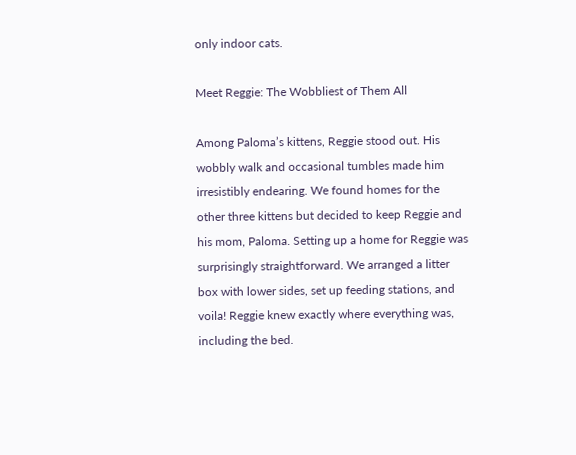only indoor cats.

Meet Reggie: The Wobbliest of Them All

Among Paloma’s kittens, Reggie stood out. His wobbly walk and occasional tumbles made him irresistibly endearing. We found homes for the other three kittens but decided to keep Reggie and his mom, Paloma. Setting up a home for Reggie was surprisingly straightforward. We arranged a litter box with lower sides, set up feeding stations, and voila! Reggie knew exactly where everything was, including the bed.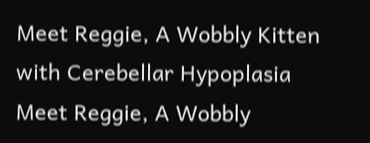Meet Reggie, A Wobbly Kitten with Cerebellar Hypoplasia
Meet Reggie, A Wobbly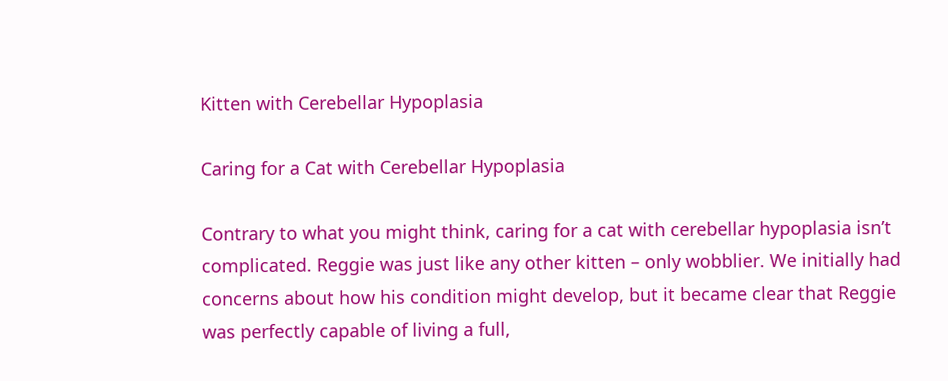Kitten with Cerebellar Hypoplasia

Caring for a Cat with Cerebellar Hypoplasia

Contrary to what you might think, caring for a cat with cerebellar hypoplasia isn’t complicated. Reggie was just like any other kitten – only wobblier. We initially had concerns about how his condition might develop, but it became clear that Reggie was perfectly capable of living a full,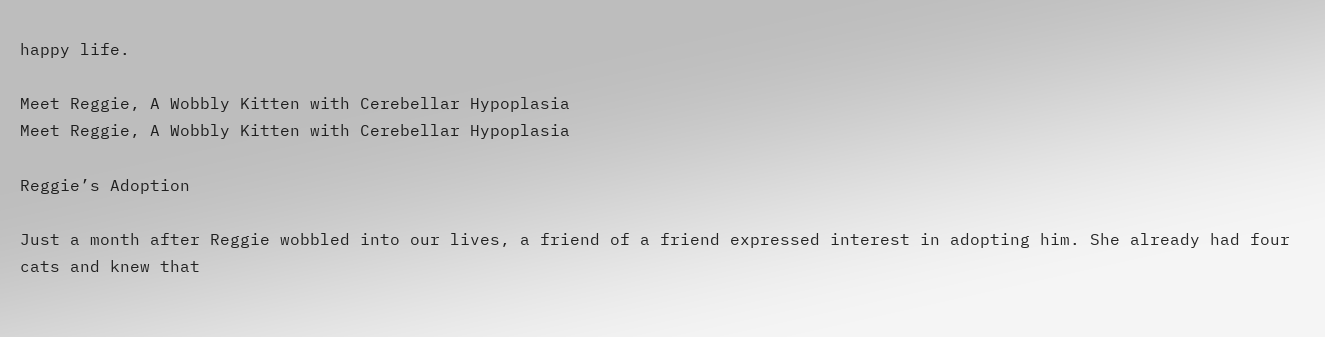happy life.

Meet Reggie, A Wobbly Kitten with Cerebellar Hypoplasia
Meet Reggie, A Wobbly Kitten with Cerebellar Hypoplasia

Reggie’s Adoption

Just a month after Reggie wobbled into our lives, a friend of a friend expressed interest in adopting him. She already had four cats and knew that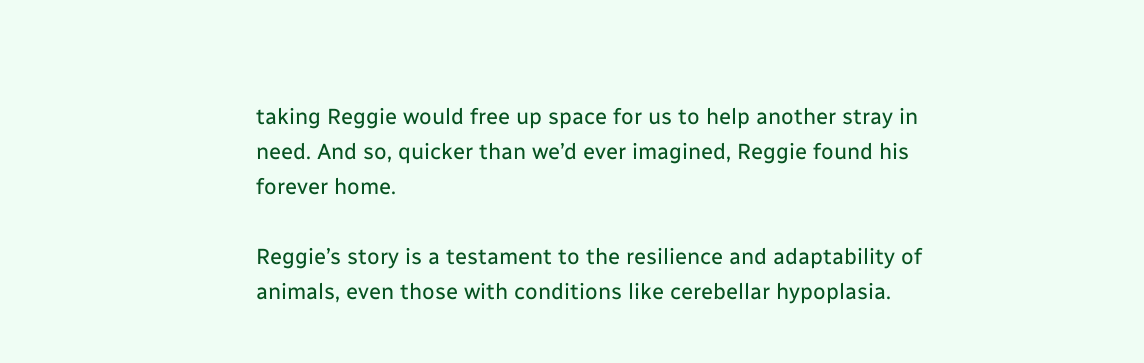taking Reggie would free up space for us to help another stray in need. And so, quicker than we’d ever imagined, Reggie found his forever home.

Reggie’s story is a testament to the resilience and adaptability of animals, even those with conditions like cerebellar hypoplasia.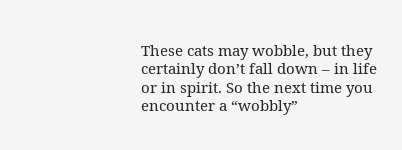These cats may wobble, but they certainly don’t fall down – in life or in spirit. So the next time you encounter a “wobbly”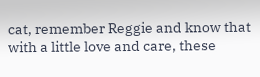cat, remember Reggie and know that with a little love and care, these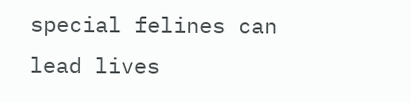special felines can lead lives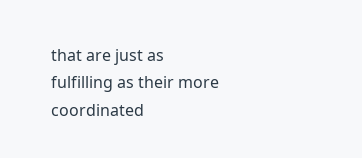that are just as fulfilling as their more coordinated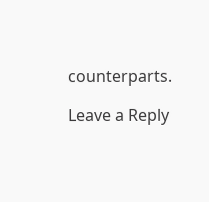counterparts.

Leave a Reply